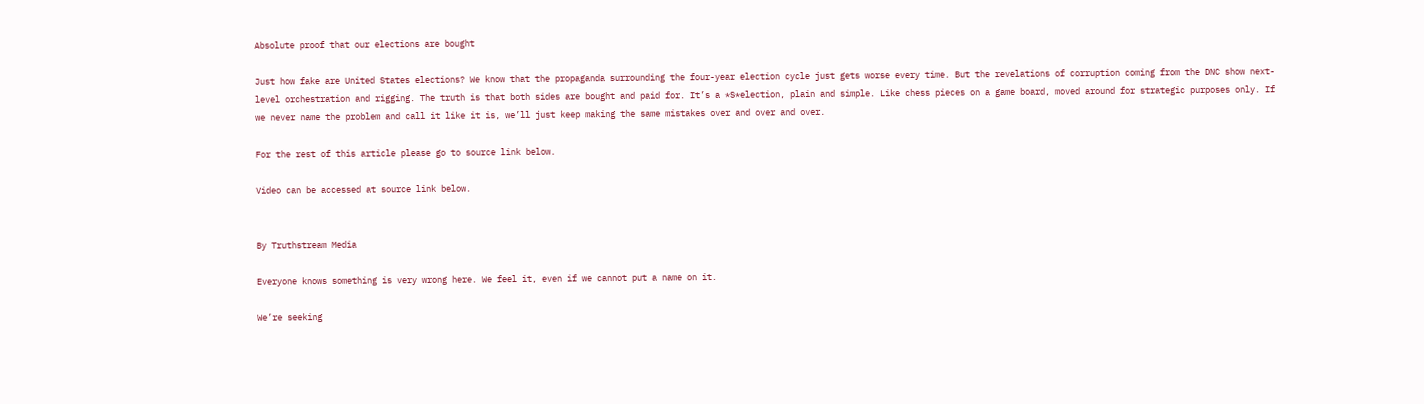Absolute proof that our elections are bought

Just how fake are United States elections? We know that the propaganda surrounding the four-year election cycle just gets worse every time. But the revelations of corruption coming from the DNC show next-level orchestration and rigging. The truth is that both sides are bought and paid for. It’s a *S*election, plain and simple. Like chess pieces on a game board, moved around for strategic purposes only. If we never name the problem and call it like it is, we’ll just keep making the same mistakes over and over and over.

For the rest of this article please go to source link below.

Video can be accessed at source link below.


By Truthstream Media

Everyone knows something is very wrong here. We feel it, even if we cannot put a name on it.

We’re seeking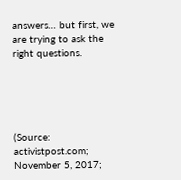answers… but first, we are trying to ask the right questions.





(Source: activistpost.com; November 5, 2017;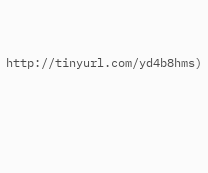http://tinyurl.com/yd4b8hms)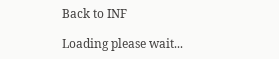Back to INF

Loading please wait...